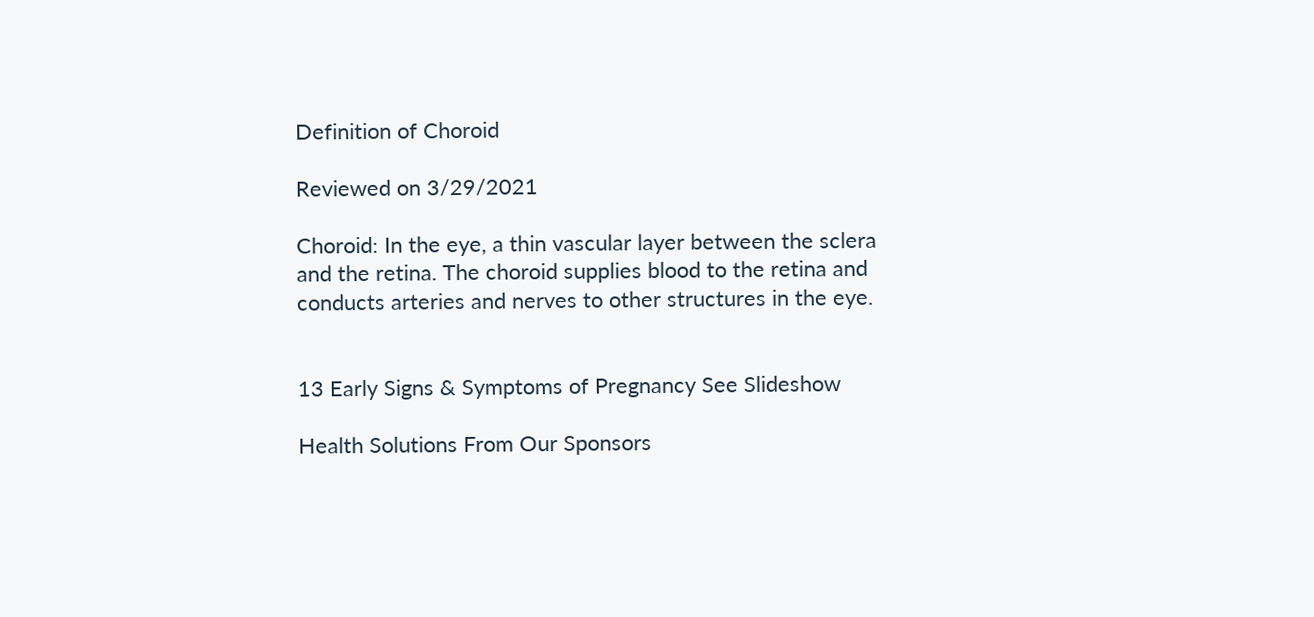Definition of Choroid

Reviewed on 3/29/2021

Choroid: In the eye, a thin vascular layer between the sclera and the retina. The choroid supplies blood to the retina and conducts arteries and nerves to other structures in the eye.


13 Early Signs & Symptoms of Pregnancy See Slideshow

Health Solutions From Our Sponsors